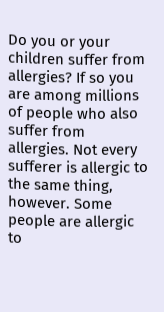Do you or your children suffer from allergies? If so you are among millions of people who also suffer from allergies. Not every sufferer is allergic to the same thing, however. Some people are allergic to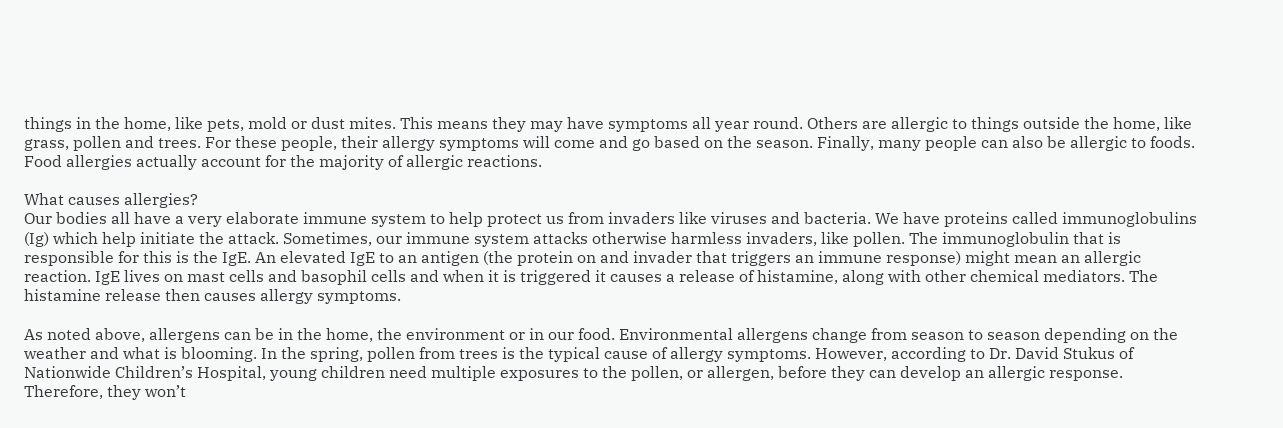things in the home, like pets, mold or dust mites. This means they may have symptoms all year round. Others are allergic to things outside the home, like grass, pollen and trees. For these people, their allergy symptoms will come and go based on the season. Finally, many people can also be allergic to foods. Food allergies actually account for the majority of allergic reactions.

What causes allergies?
Our bodies all have a very elaborate immune system to help protect us from invaders like viruses and bacteria. We have proteins called immunoglobulins (Ig) which help initiate the attack. Sometimes, our immune system attacks otherwise harmless invaders, like pollen. The immunoglobulin that is responsible for this is the IgE. An elevated IgE to an antigen (the protein on and invader that triggers an immune response) might mean an allergic reaction. IgE lives on mast cells and basophil cells and when it is triggered it causes a release of histamine, along with other chemical mediators. The histamine release then causes allergy symptoms.

As noted above, allergens can be in the home, the environment or in our food. Environmental allergens change from season to season depending on the weather and what is blooming. In the spring, pollen from trees is the typical cause of allergy symptoms. However, according to Dr. David Stukus of Nationwide Children’s Hospital, young children need multiple exposures to the pollen, or allergen, before they can develop an allergic response. Therefore, they won’t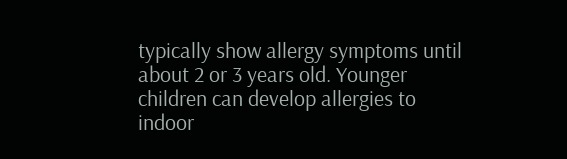typically show allergy symptoms until about 2 or 3 years old. Younger children can develop allergies to indoor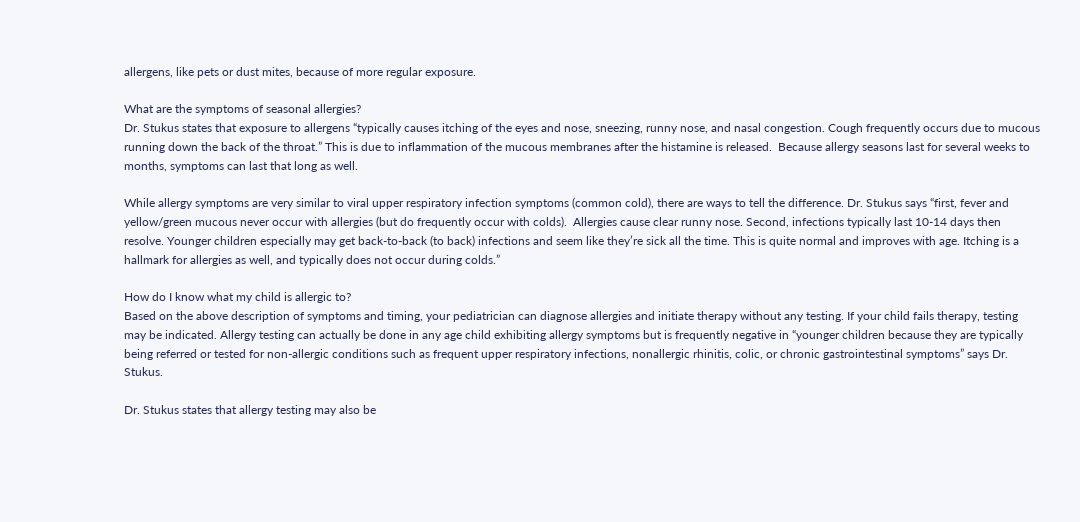allergens, like pets or dust mites, because of more regular exposure.

What are the symptoms of seasonal allergies?
Dr. Stukus states that exposure to allergens “typically causes itching of the eyes and nose, sneezing, runny nose, and nasal congestion. Cough frequently occurs due to mucous running down the back of the throat.” This is due to inflammation of the mucous membranes after the histamine is released.  Because allergy seasons last for several weeks to months, symptoms can last that long as well.

While allergy symptoms are very similar to viral upper respiratory infection symptoms (common cold), there are ways to tell the difference. Dr. Stukus says “first, fever and yellow/green mucous never occur with allergies (but do frequently occur with colds).  Allergies cause clear runny nose. Second, infections typically last 10-14 days then resolve. Younger children especially may get back-to-back (to back) infections and seem like they’re sick all the time. This is quite normal and improves with age. Itching is a hallmark for allergies as well, and typically does not occur during colds.”

How do I know what my child is allergic to?
Based on the above description of symptoms and timing, your pediatrician can diagnose allergies and initiate therapy without any testing. If your child fails therapy, testing may be indicated. Allergy testing can actually be done in any age child exhibiting allergy symptoms but is frequently negative in “younger children because they are typically being referred or tested for non-allergic conditions such as frequent upper respiratory infections, nonallergic rhinitis, colic, or chronic gastrointestinal symptoms” says Dr. Stukus.

Dr. Stukus states that allergy testing may also be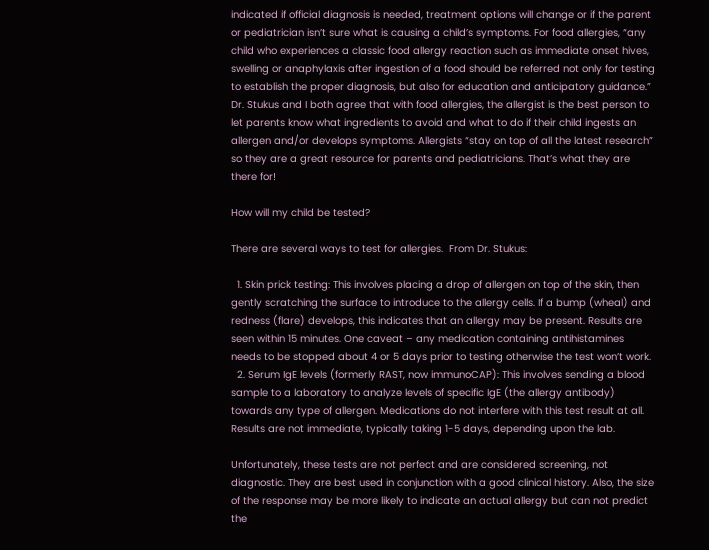indicated if official diagnosis is needed, treatment options will change or if the parent or pediatrician isn’t sure what is causing a child’s symptoms. For food allergies, “any child who experiences a classic food allergy reaction such as immediate onset hives, swelling or anaphylaxis after ingestion of a food should be referred not only for testing to establish the proper diagnosis, but also for education and anticipatory guidance.” Dr. Stukus and I both agree that with food allergies, the allergist is the best person to let parents know what ingredients to avoid and what to do if their child ingests an allergen and/or develops symptoms. Allergists “stay on top of all the latest research” so they are a great resource for parents and pediatricians. That’s what they are there for!

How will my child be tested?

There are several ways to test for allergies.  From Dr. Stukus:

  1. Skin prick testing: This involves placing a drop of allergen on top of the skin, then gently scratching the surface to introduce to the allergy cells. If a bump (wheal) and redness (flare) develops, this indicates that an allergy may be present. Results are seen within 15 minutes. One caveat – any medication containing antihistamines needs to be stopped about 4 or 5 days prior to testing otherwise the test won’t work.
  2. Serum IgE levels (formerly RAST, now immunoCAP): This involves sending a blood sample to a laboratory to analyze levels of specific IgE (the allergy antibody) towards any type of allergen. Medications do not interfere with this test result at all. Results are not immediate, typically taking 1-5 days, depending upon the lab.

Unfortunately, these tests are not perfect and are considered screening, not diagnostic. They are best used in conjunction with a good clinical history. Also, the size of the response may be more likely to indicate an actual allergy but can not predict the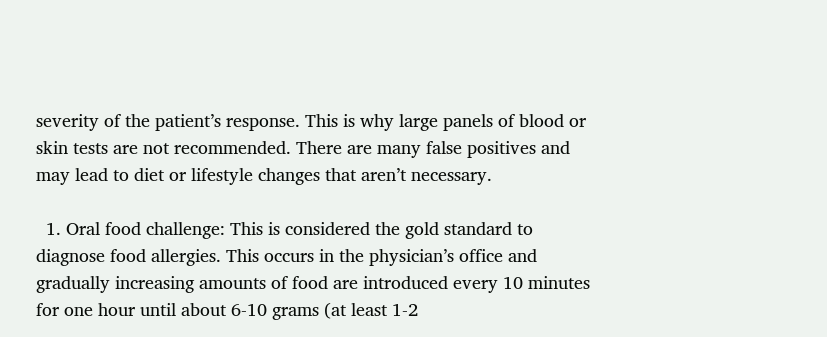severity of the patient’s response. This is why large panels of blood or skin tests are not recommended. There are many false positives and may lead to diet or lifestyle changes that aren’t necessary.

  1. Oral food challenge: This is considered the gold standard to diagnose food allergies. This occurs in the physician’s office and gradually increasing amounts of food are introduced every 10 minutes for one hour until about 6-10 grams (at least 1-2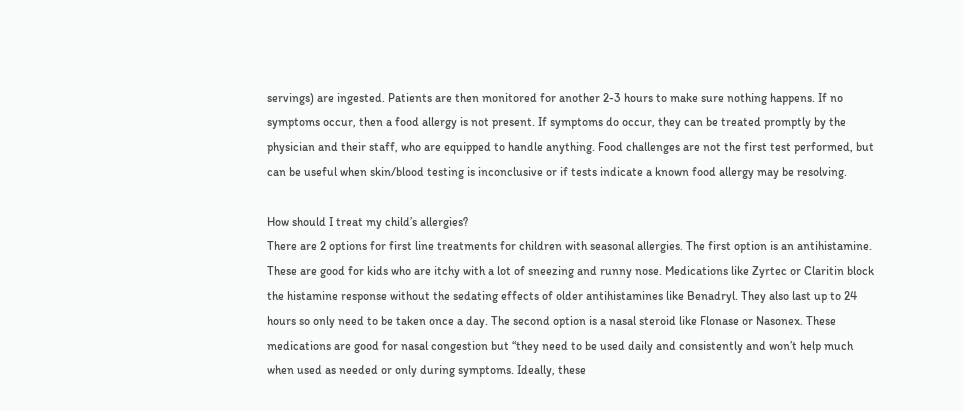servings) are ingested. Patients are then monitored for another 2-3 hours to make sure nothing happens. If no symptoms occur, then a food allergy is not present. If symptoms do occur, they can be treated promptly by the physician and their staff, who are equipped to handle anything. Food challenges are not the first test performed, but can be useful when skin/blood testing is inconclusive or if tests indicate a known food allergy may be resolving.

How should I treat my child’s allergies?
There are 2 options for first line treatments for children with seasonal allergies. The first option is an antihistamine. These are good for kids who are itchy with a lot of sneezing and runny nose. Medications like Zyrtec or Claritin block the histamine response without the sedating effects of older antihistamines like Benadryl. They also last up to 24 hours so only need to be taken once a day. The second option is a nasal steroid like Flonase or Nasonex. These medications are good for nasal congestion but “they need to be used daily and consistently and won’t help much when used as needed or only during symptoms. Ideally, these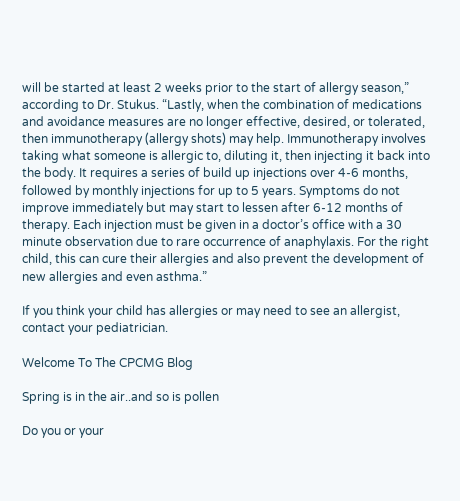will be started at least 2 weeks prior to the start of allergy season,” according to Dr. Stukus. “Lastly, when the combination of medications and avoidance measures are no longer effective, desired, or tolerated, then immunotherapy (allergy shots) may help. Immunotherapy involves taking what someone is allergic to, diluting it, then injecting it back into the body. It requires a series of build up injections over 4-6 months, followed by monthly injections for up to 5 years. Symptoms do not improve immediately but may start to lessen after 6-12 months of therapy. Each injection must be given in a doctor’s office with a 30 minute observation due to rare occurrence of anaphylaxis. For the right child, this can cure their allergies and also prevent the development of new allergies and even asthma.”

If you think your child has allergies or may need to see an allergist, contact your pediatrician.

Welcome To The CPCMG Blog

Spring is in the air..and so is pollen

Do you or your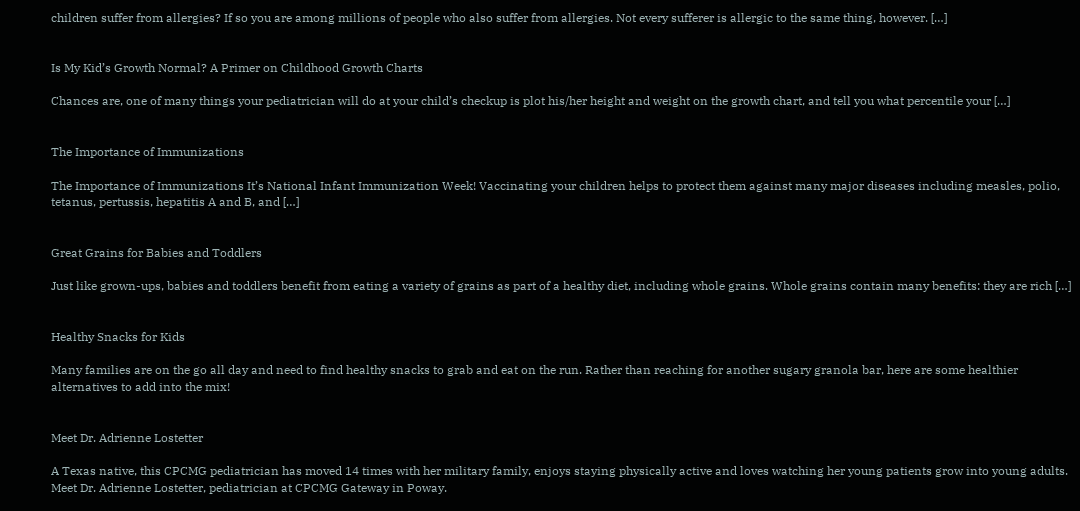children suffer from allergies? If so you are among millions of people who also suffer from allergies. Not every sufferer is allergic to the same thing, however. […]


Is My Kid’s Growth Normal? A Primer on Childhood Growth Charts

Chances are, one of many things your pediatrician will do at your child’s checkup is plot his/her height and weight on the growth chart, and tell you what percentile your […]


The Importance of Immunizations

The Importance of Immunizations It’s National Infant Immunization Week! Vaccinating your children helps to protect them against many major diseases including measles, polio, tetanus, pertussis, hepatitis A and B, and […]


Great Grains for Babies and Toddlers

Just like grown-ups, babies and toddlers benefit from eating a variety of grains as part of a healthy diet, including whole grains. Whole grains contain many benefits: they are rich […]


Healthy Snacks for Kids

Many families are on the go all day and need to find healthy snacks to grab and eat on the run. Rather than reaching for another sugary granola bar, here are some healthier alternatives to add into the mix!


Meet Dr. Adrienne Lostetter

A Texas native, this CPCMG pediatrician has moved 14 times with her military family, enjoys staying physically active and loves watching her young patients grow into young adults. Meet Dr. Adrienne Lostetter, pediatrician at CPCMG Gateway in Poway.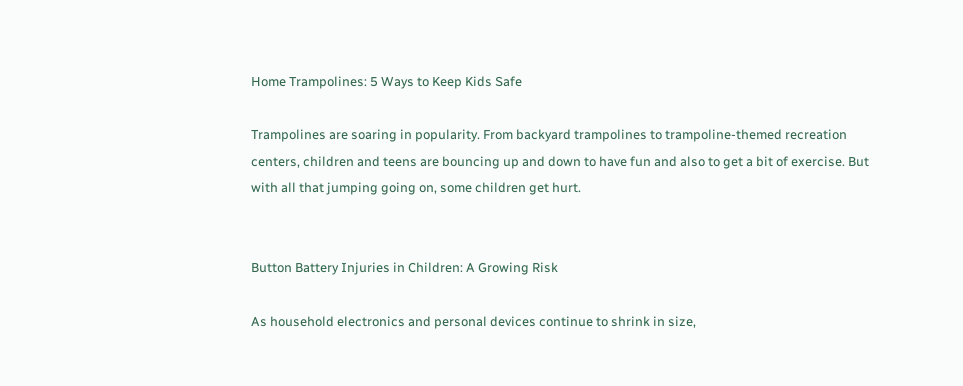Home Trampolines: 5 Ways to Keep Kids Safe

Trampolines are soaring in popularity. From backyard trampolines to trampoline-themed recreation centers, children and teens are bouncing up and down to have fun and also to get a bit of exercise. But with all that jumping going on, some children get hurt.


Button Battery Injuries in Children: A Growing Risk

As household electronics and personal devices continue to shrink in size,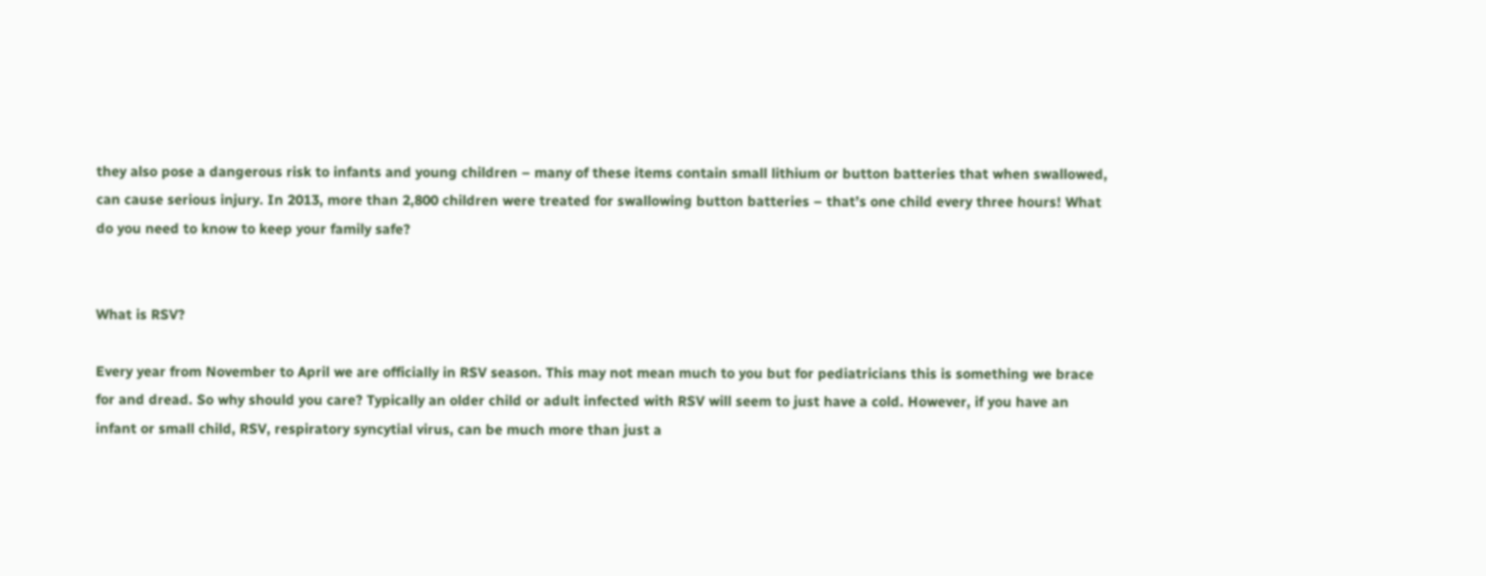they also pose a dangerous risk to infants and young children – many of these items contain small lithium or button batteries that when swallowed, can cause serious injury. In 2013, more than 2,800 children were treated for swallowing button batteries – that’s one child every three hours! What do you need to know to keep your family safe?


What is RSV?

Every year from November to April we are officially in RSV season. This may not mean much to you but for pediatricians this is something we brace for and dread. So why should you care? Typically an older child or adult infected with RSV will seem to just have a cold. However, if you have an infant or small child, RSV, respiratory syncytial virus, can be much more than just a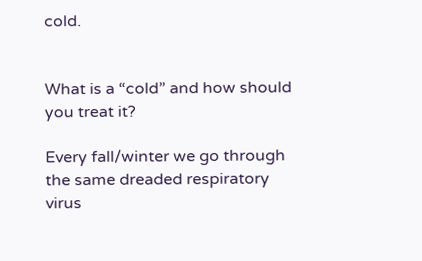cold.


What is a “cold” and how should you treat it?

Every fall/winter we go through the same dreaded respiratory virus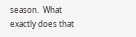season.  What exactly does that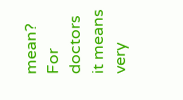mean?  For doctors it means very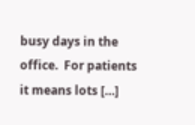busy days in the office.  For patients it means lots […]